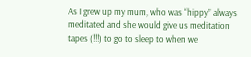As I grew up my mum, who was “hippy” always meditated and she would give us meditation tapes (!!!) to go to sleep to when we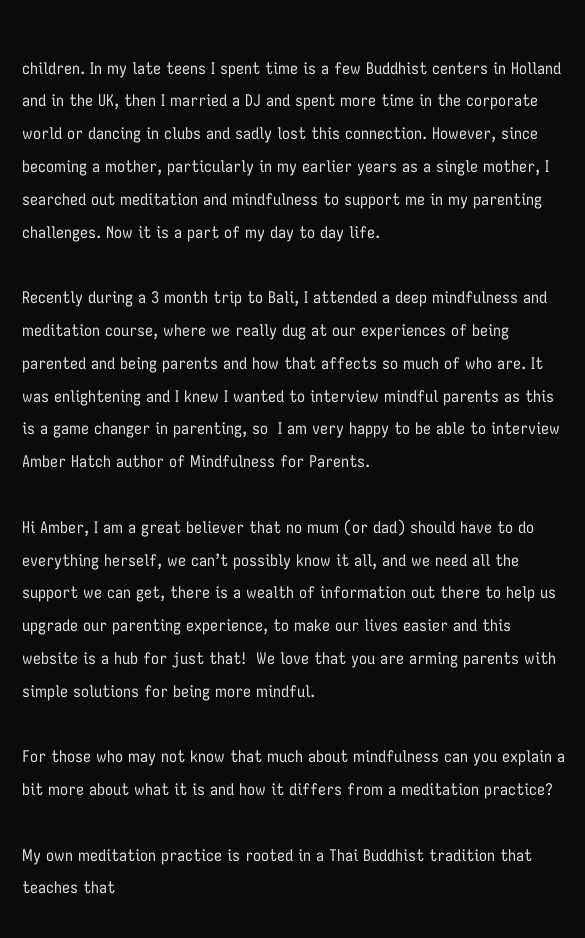children. In my late teens I spent time is a few Buddhist centers in Holland and in the UK, then I married a DJ and spent more time in the corporate world or dancing in clubs and sadly lost this connection. However, since becoming a mother, particularly in my earlier years as a single mother, I searched out meditation and mindfulness to support me in my parenting challenges. Now it is a part of my day to day life.

Recently during a 3 month trip to Bali, I attended a deep mindfulness and meditation course, where we really dug at our experiences of being parented and being parents and how that affects so much of who are. It was enlightening and I knew I wanted to interview mindful parents as this is a game changer in parenting, so  I am very happy to be able to interview Amber Hatch author of Mindfulness for Parents.

Hi Amber, I am a great believer that no mum (or dad) should have to do everything herself, we can’t possibly know it all, and we need all the support we can get, there is a wealth of information out there to help us upgrade our parenting experience, to make our lives easier and this website is a hub for just that!  We love that you are arming parents with simple solutions for being more mindful.

For those who may not know that much about mindfulness can you explain a bit more about what it is and how it differs from a meditation practice?

My own meditation practice is rooted in a Thai Buddhist tradition that teaches that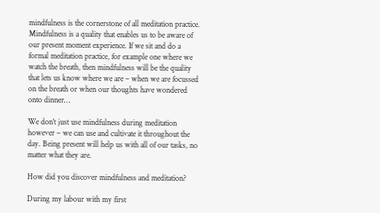mindfulness is the cornerstone of all meditation practice. Mindfulness is a quality that enables us to be aware of our present moment experience. If we sit and do a formal meditation practice, for example one where we watch the breath, then mindfulness will be the quality that lets us know where we are – when we are focussed on the breath or when our thoughts have wondered onto dinner…

We don’t just use mindfulness during meditation however – we can use and cultivate it throughout the day. Being present will help us with all of our tasks, no matter what they are.

How did you discover mindfulness and meditation?

During my labour with my first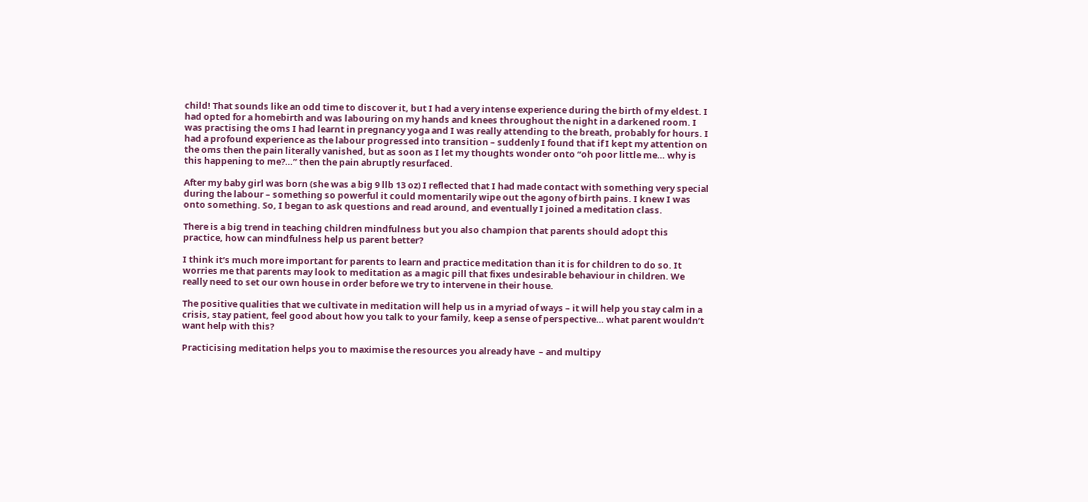child! That sounds like an odd time to discover it, but I had a very intense experience during the birth of my eldest. I had opted for a homebirth and was labouring on my hands and knees throughout the night in a darkened room. I was practising the oms I had learnt in pregnancy yoga and I was really attending to the breath, probably for hours. I had a profound experience as the labour progressed into transition – suddenly I found that if I kept my attention on the oms then the pain literally vanished, but as soon as I let my thoughts wonder onto “oh poor little me… why is this happening to me?…” then the pain abruptly resurfaced.

After my baby girl was born (she was a big 9 llb 13 oz) I reflected that I had made contact with something very special during the labour – something so powerful it could momentarily wipe out the agony of birth pains. I knew I was onto something. So, I began to ask questions and read around, and eventually I joined a meditation class.

There is a big trend in teaching children mindfulness but you also champion that parents should adopt this practice, how can mindfulness help us parent better?

I think it’s much more important for parents to learn and practice meditation than it is for children to do so. It worries me that parents may look to meditation as a magic pill that fixes undesirable behaviour in children. We really need to set our own house in order before we try to intervene in their house.

The positive qualities that we cultivate in meditation will help us in a myriad of ways – it will help you stay calm in a crisis, stay patient, feel good about how you talk to your family, keep a sense of perspective… what parent wouldn’t want help with this?

Practicising meditation helps you to maximise the resources you already have  – and multipy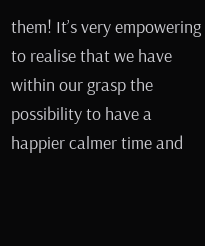them! It’s very empowering to realise that we have within our grasp the possibility to have a happier calmer time and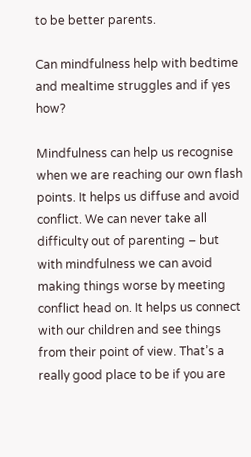to be better parents.

Can mindfulness help with bedtime and mealtime struggles and if yes how?

Mindfulness can help us recognise when we are reaching our own flash points. It helps us diffuse and avoid conflict. We can never take all difficulty out of parenting – but with mindfulness we can avoid making things worse by meeting conflict head on. It helps us connect with our children and see things from their point of view. That’s a really good place to be if you are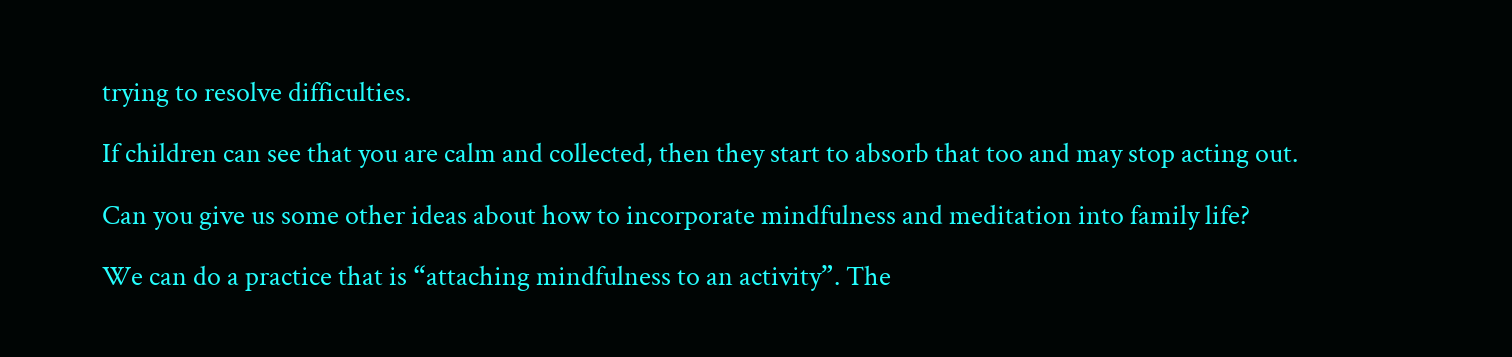trying to resolve difficulties.

If children can see that you are calm and collected, then they start to absorb that too and may stop acting out.

Can you give us some other ideas about how to incorporate mindfulness and meditation into family life?

We can do a practice that is “attaching mindfulness to an activity”. The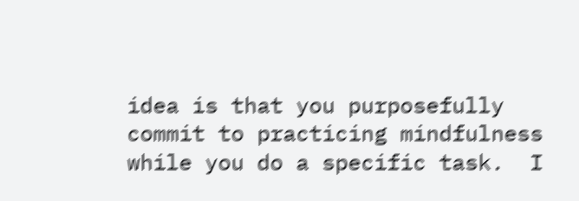idea is that you purposefully commit to practicing mindfulness while you do a specific task.  I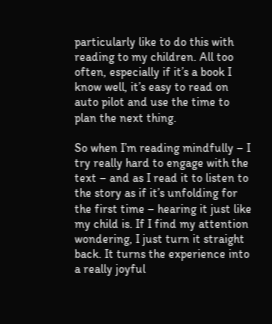particularly like to do this with reading to my children. All too often, especially if it’s a book I know well, it’s easy to read on auto pilot and use the time to plan the next thing.

So when I’m reading mindfully – I try really hard to engage with the text – and as I read it to listen to the story as if it’s unfolding for the first time – hearing it just like my child is. If I find my attention wondering, I just turn it straight back. It turns the experience into a really joyful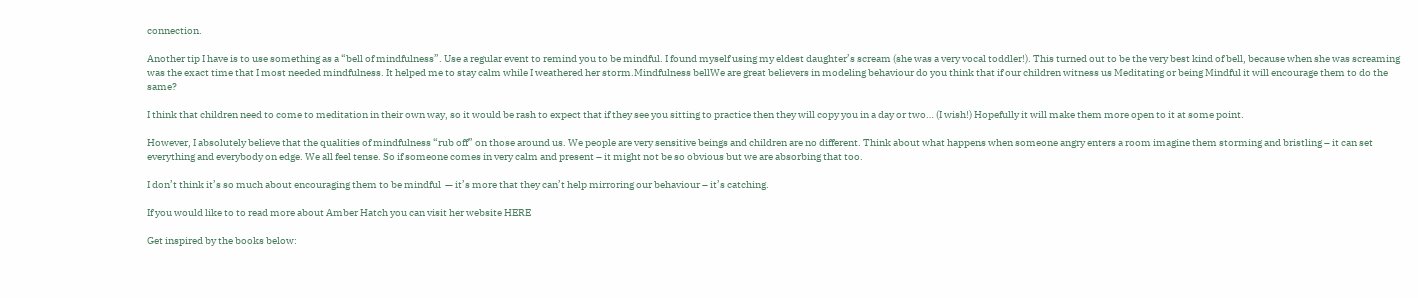connection.

Another tip I have is to use something as a “bell of mindfulness”. Use a regular event to remind you to be mindful. I found myself using my eldest daughter’s scream (she was a very vocal toddler!). This turned out to be the very best kind of bell, because when she was screaming was the exact time that I most needed mindfulness. It helped me to stay calm while I weathered her storm.Mindfulness bellWe are great believers in modeling behaviour do you think that if our children witness us Meditating or being Mindful it will encourage them to do the same?

I think that children need to come to meditation in their own way, so it would be rash to expect that if they see you sitting to practice then they will copy you in a day or two… (I wish!) Hopefully it will make them more open to it at some point.

However, I absolutely believe that the qualities of mindfulness “rub off” on those around us. We people are very sensitive beings and children are no different. Think about what happens when someone angry enters a room imagine them storming and bristling – it can set everything and everybody on edge. We all feel tense. So if someone comes in very calm and present – it might not be so obvious but we are absorbing that too.

I don’t think it’s so much about encouraging them to be mindful  — it’s more that they can’t help mirroring our behaviour – it’s catching.

If you would like to to read more about Amber Hatch you can visit her website HERE

Get inspired by the books below: